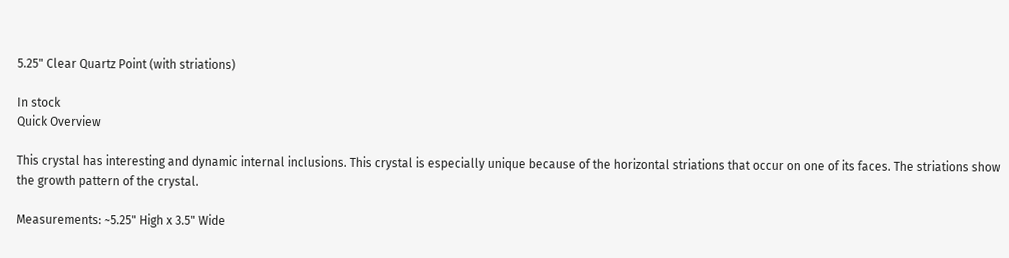5.25" Clear Quartz Point (with striations)

In stock
Quick Overview

This crystal has interesting and dynamic internal inclusions. This crystal is especially unique because of the horizontal striations that occur on one of its faces. The striations show the growth pattern of the crystal.

Measurements: ~5.25" High x 3.5" Wide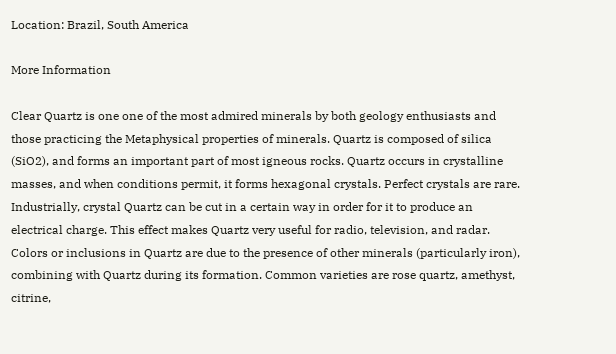Location: Brazil, South America

More Information

Clear Quartz is one one of the most admired minerals by both geology enthusiasts and those practicing the Metaphysical properties of minerals. Quartz is composed of silica (SiO2), and forms an important part of most igneous rocks. Quartz occurs in crystalline masses, and when conditions permit, it forms hexagonal crystals. Perfect crystals are rare. Industrially, crystal Quartz can be cut in a certain way in order for it to produce an electrical charge. This effect makes Quartz very useful for radio, television, and radar. Colors or inclusions in Quartz are due to the presence of other minerals (particularly iron), combining with Quartz during its formation. Common varieties are rose quartz, amethyst, citrine,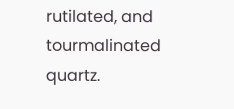rutilated, and tourmalinated quartz.